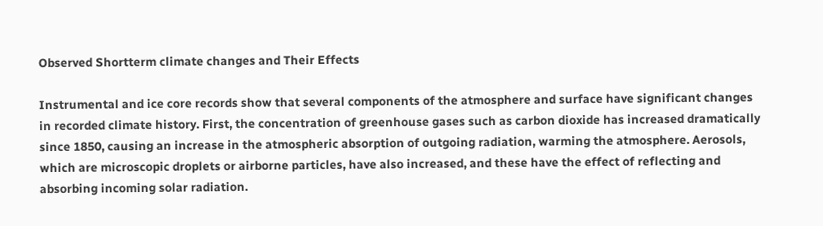Observed Shortterm climate changes and Their Effects

Instrumental and ice core records show that several components of the atmosphere and surface have significant changes in recorded climate history. First, the concentration of greenhouse gases such as carbon dioxide has increased dramatically since 1850, causing an increase in the atmospheric absorption of outgoing radiation, warming the atmosphere. Aerosols, which are microscopic droplets or airborne particles, have also increased, and these have the effect of reflecting and absorbing incoming solar radiation.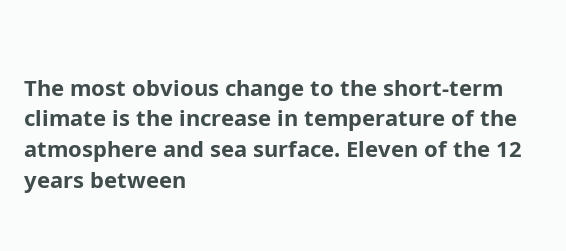The most obvious change to the short-term climate is the increase in temperature of the atmosphere and sea surface. Eleven of the 12 years between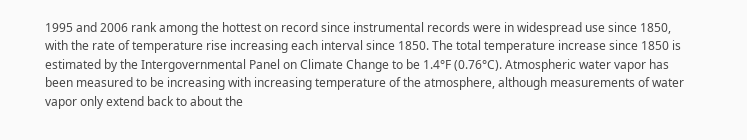1995 and 2006 rank among the hottest on record since instrumental records were in widespread use since 1850, with the rate of temperature rise increasing each interval since 1850. The total temperature increase since 1850 is estimated by the Intergovernmental Panel on Climate Change to be 1.4°F (0.76°C). Atmospheric water vapor has been measured to be increasing with increasing temperature of the atmosphere, although measurements of water vapor only extend back to about the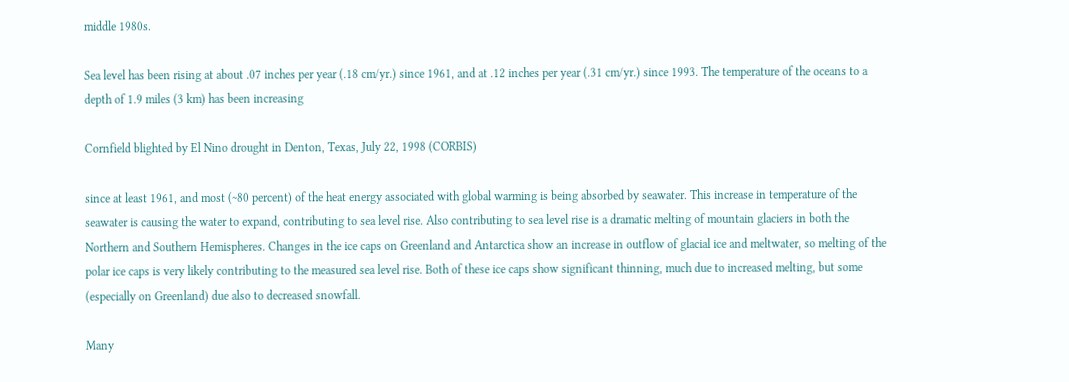middle 1980s.

Sea level has been rising at about .07 inches per year (.18 cm/yr.) since 1961, and at .12 inches per year (.31 cm/yr.) since 1993. The temperature of the oceans to a depth of 1.9 miles (3 km) has been increasing

Cornfield blighted by El Nino drought in Denton, Texas, July 22, 1998 (CORBIS)

since at least 1961, and most (~80 percent) of the heat energy associated with global warming is being absorbed by seawater. This increase in temperature of the seawater is causing the water to expand, contributing to sea level rise. Also contributing to sea level rise is a dramatic melting of mountain glaciers in both the Northern and Southern Hemispheres. Changes in the ice caps on Greenland and Antarctica show an increase in outflow of glacial ice and meltwater, so melting of the polar ice caps is very likely contributing to the measured sea level rise. Both of these ice caps show significant thinning, much due to increased melting, but some (especially on Greenland) due also to decreased snowfall.

Many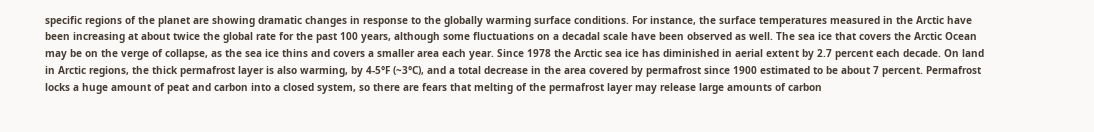specific regions of the planet are showing dramatic changes in response to the globally warming surface conditions. For instance, the surface temperatures measured in the Arctic have been increasing at about twice the global rate for the past 100 years, although some fluctuations on a decadal scale have been observed as well. The sea ice that covers the Arctic Ocean may be on the verge of collapse, as the sea ice thins and covers a smaller area each year. Since 1978 the Arctic sea ice has diminished in aerial extent by 2.7 percent each decade. On land in Arctic regions, the thick permafrost layer is also warming, by 4-5°F (~3°C), and a total decrease in the area covered by permafrost since 1900 estimated to be about 7 percent. Permafrost locks a huge amount of peat and carbon into a closed system, so there are fears that melting of the permafrost layer may release large amounts of carbon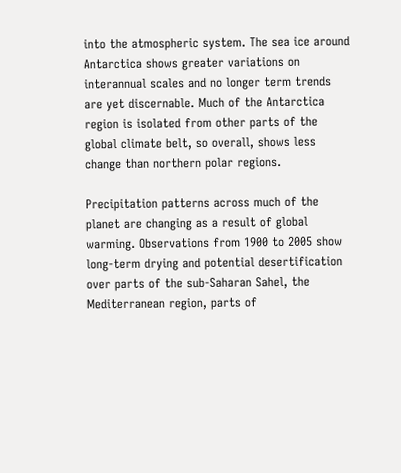into the atmospheric system. The sea ice around Antarctica shows greater variations on interannual scales and no longer term trends are yet discernable. Much of the Antarctica region is isolated from other parts of the global climate belt, so overall, shows less change than northern polar regions.

Precipitation patterns across much of the planet are changing as a result of global warming. Observations from 1900 to 2005 show long-term drying and potential desertification over parts of the sub-Saharan Sahel, the Mediterranean region, parts of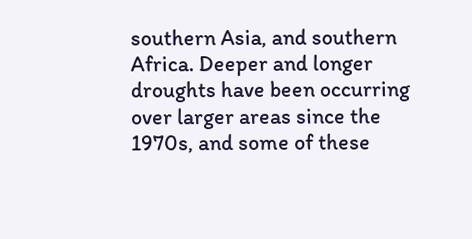southern Asia, and southern Africa. Deeper and longer droughts have been occurring over larger areas since the 1970s, and some of these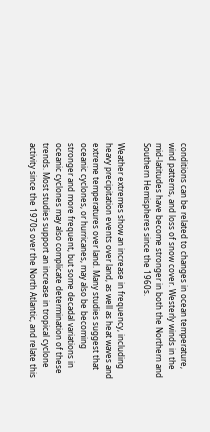conditions can be related to changes in ocean temperature, wind patterns, and loss of snow cover. Westerly winds in the mid-latitudes have become stronger in both the Northern and Southern Hemispheres since the 1960s.

Weather extremes show an increase in frequency, including heavy precipitation events over land, as well as heat waves and extreme temperatures over land. Many studies suggest that oceanic cyclones, or hurricanes, may also be becoming stronger and more frequent, but some decadal variations in oceanic cyclones may also complicate determination of these trends. Most studies support an increase in tropical cyclone activity since the 1970s over the North Atlantic, and relate this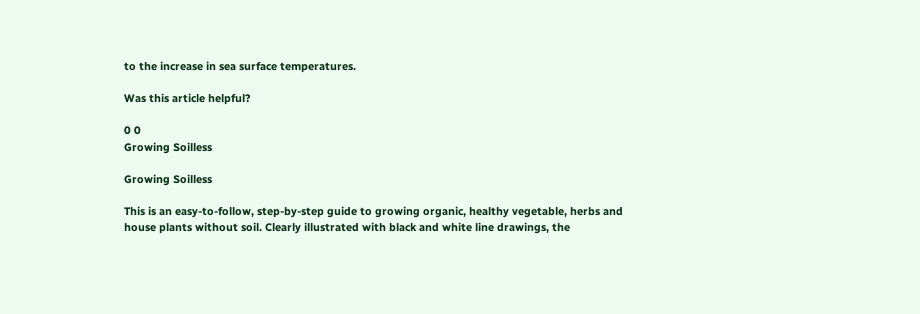to the increase in sea surface temperatures.

Was this article helpful?

0 0
Growing Soilless

Growing Soilless

This is an easy-to-follow, step-by-step guide to growing organic, healthy vegetable, herbs and house plants without soil. Clearly illustrated with black and white line drawings, the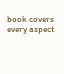book covers every aspect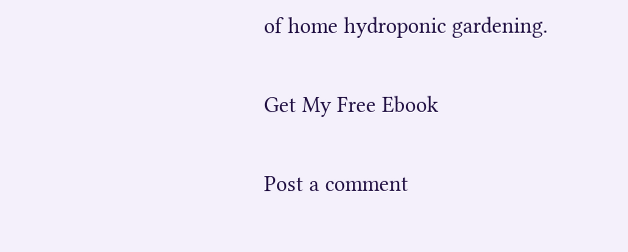of home hydroponic gardening.

Get My Free Ebook

Post a comment